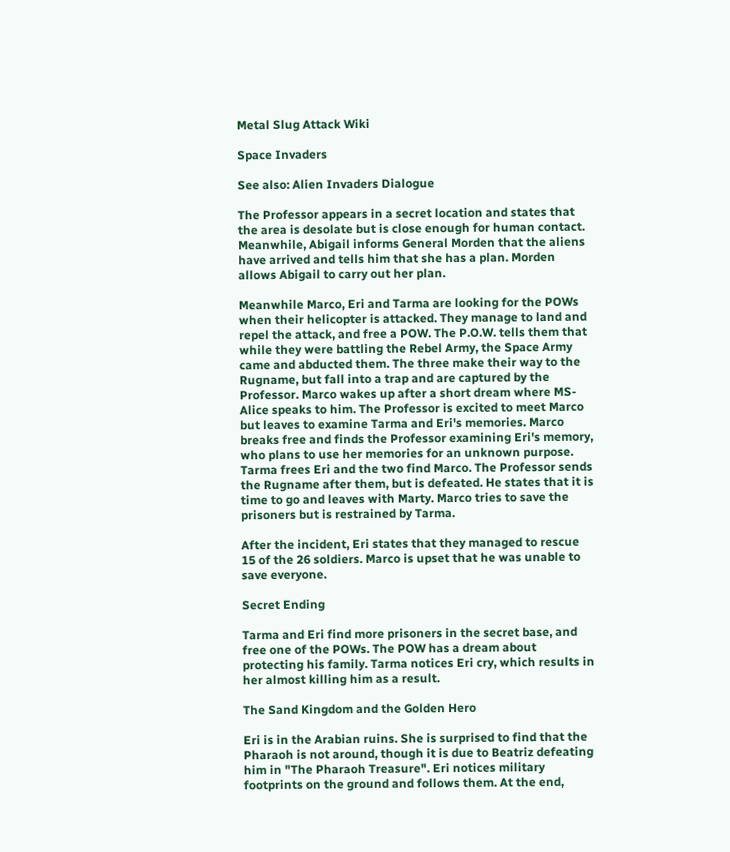Metal Slug Attack Wiki

Space Invaders

See also: Alien Invaders Dialogue

The Professor appears in a secret location and states that the area is desolate but is close enough for human contact. Meanwhile, Abigail informs General Morden that the aliens have arrived and tells him that she has a plan. Morden allows Abigail to carry out her plan.

Meanwhile Marco, Eri and Tarma are looking for the POWs when their helicopter is attacked. They manage to land and repel the attack, and free a POW. The P.O.W. tells them that while they were battling the Rebel Army, the Space Army came and abducted them. The three make their way to the Rugname, but fall into a trap and are captured by the Professor. Marco wakes up after a short dream where MS-Alice speaks to him. The Professor is excited to meet Marco but leaves to examine Tarma and Eri's memories. Marco breaks free and finds the Professor examining Eri's memory, who plans to use her memories for an unknown purpose. Tarma frees Eri and the two find Marco. The Professor sends the Rugname after them, but is defeated. He states that it is time to go and leaves with Marty. Marco tries to save the prisoners but is restrained by Tarma.

After the incident, Eri states that they managed to rescue 15 of the 26 soldiers. Marco is upset that he was unable to save everyone.

Secret Ending

Tarma and Eri find more prisoners in the secret base, and free one of the POWs. The POW has a dream about protecting his family. Tarma notices Eri cry, which results in her almost killing him as a result.

The Sand Kingdom and the Golden Hero

Eri is in the Arabian ruins. She is surprised to find that the Pharaoh is not around, though it is due to Beatriz defeating him in "The Pharaoh Treasure". Eri notices military footprints on the ground and follows them. At the end,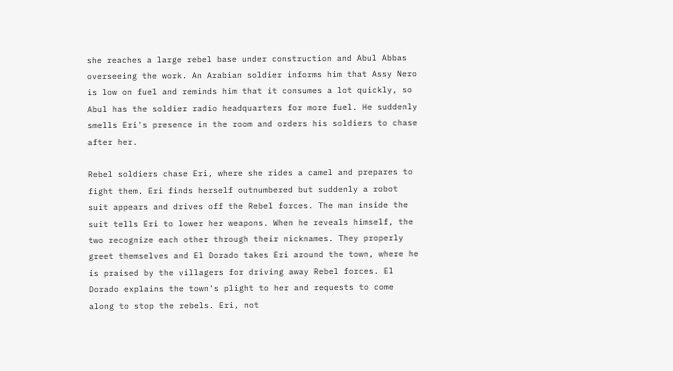she reaches a large rebel base under construction and Abul Abbas overseeing the work. An Arabian soldier informs him that Assy Nero is low on fuel and reminds him that it consumes a lot quickly, so Abul has the soldier radio headquarters for more fuel. He suddenly smells Eri's presence in the room and orders his soldiers to chase after her.

Rebel soldiers chase Eri, where she rides a camel and prepares to fight them. Eri finds herself outnumbered but suddenly a robot suit appears and drives off the Rebel forces. The man inside the suit tells Eri to lower her weapons. When he reveals himself, the two recognize each other through their nicknames. They properly greet themselves and El Dorado takes Eri around the town, where he is praised by the villagers for driving away Rebel forces. El Dorado explains the town's plight to her and requests to come along to stop the rebels. Eri, not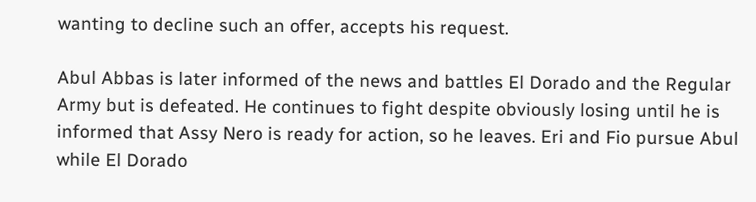wanting to decline such an offer, accepts his request.

Abul Abbas is later informed of the news and battles El Dorado and the Regular Army but is defeated. He continues to fight despite obviously losing until he is informed that Assy Nero is ready for action, so he leaves. Eri and Fio pursue Abul while El Dorado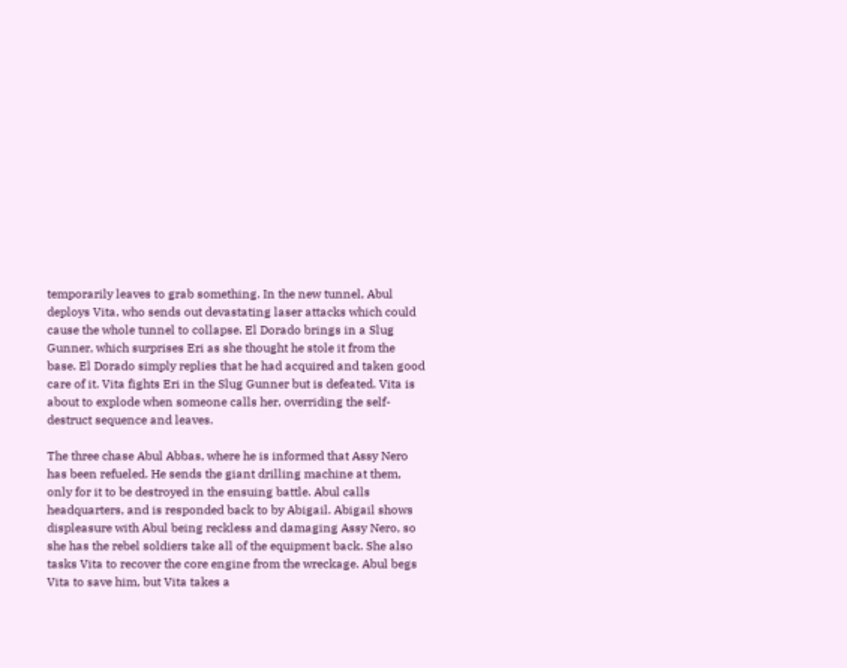temporarily leaves to grab something. In the new tunnel, Abul deploys Vita, who sends out devastating laser attacks which could cause the whole tunnel to collapse. El Dorado brings in a Slug Gunner, which surprises Eri as she thought he stole it from the base. El Dorado simply replies that he had acquired and taken good care of it. Vita fights Eri in the Slug Gunner but is defeated. Vita is about to explode when someone calls her, overriding the self-destruct sequence and leaves.

The three chase Abul Abbas, where he is informed that Assy Nero has been refueled. He sends the giant drilling machine at them, only for it to be destroyed in the ensuing battle. Abul calls headquarters, and is responded back to by Abigail. Abigail shows displeasure with Abul being reckless and damaging Assy Nero, so she has the rebel soldiers take all of the equipment back. She also tasks Vita to recover the core engine from the wreckage. Abul begs Vita to save him, but Vita takes a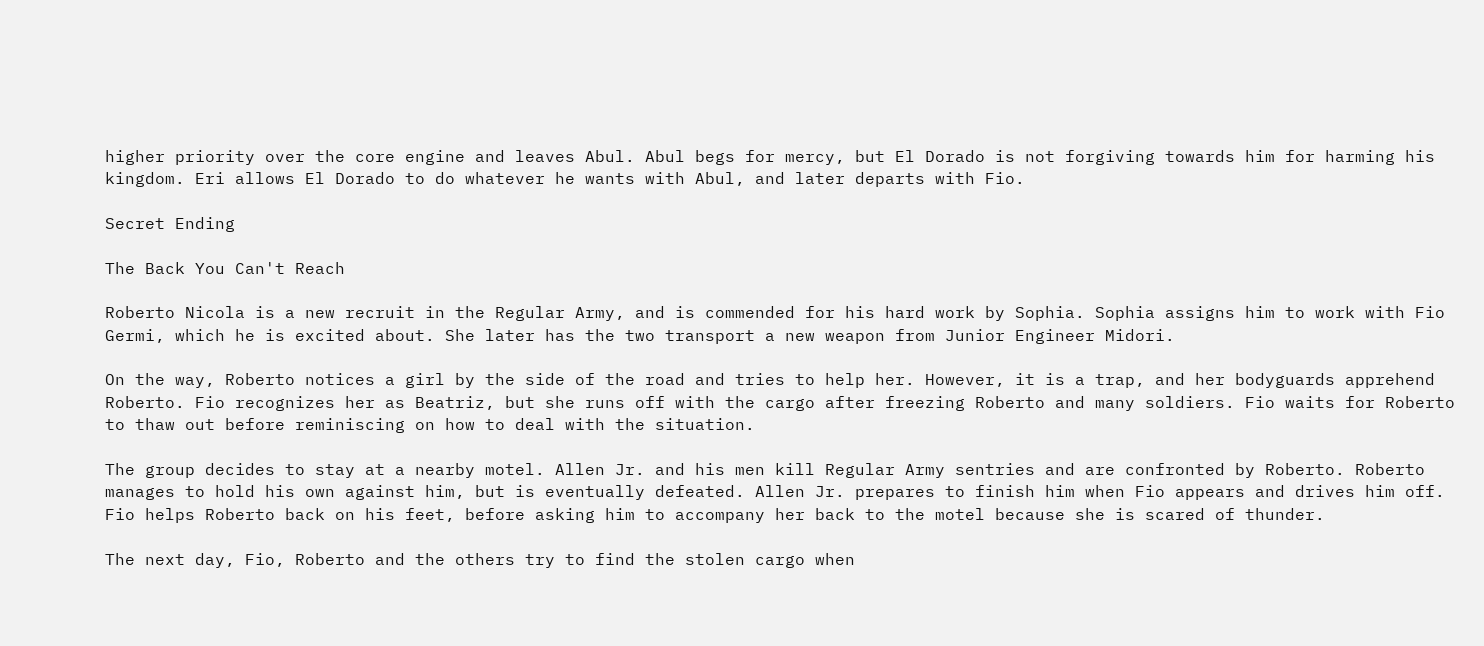higher priority over the core engine and leaves Abul. Abul begs for mercy, but El Dorado is not forgiving towards him for harming his kingdom. Eri allows El Dorado to do whatever he wants with Abul, and later departs with Fio.

Secret Ending

The Back You Can't Reach

Roberto Nicola is a new recruit in the Regular Army, and is commended for his hard work by Sophia. Sophia assigns him to work with Fio Germi, which he is excited about. She later has the two transport a new weapon from Junior Engineer Midori.

On the way, Roberto notices a girl by the side of the road and tries to help her. However, it is a trap, and her bodyguards apprehend Roberto. Fio recognizes her as Beatriz, but she runs off with the cargo after freezing Roberto and many soldiers. Fio waits for Roberto to thaw out before reminiscing on how to deal with the situation.

The group decides to stay at a nearby motel. Allen Jr. and his men kill Regular Army sentries and are confronted by Roberto. Roberto manages to hold his own against him, but is eventually defeated. Allen Jr. prepares to finish him when Fio appears and drives him off. Fio helps Roberto back on his feet, before asking him to accompany her back to the motel because she is scared of thunder.

The next day, Fio, Roberto and the others try to find the stolen cargo when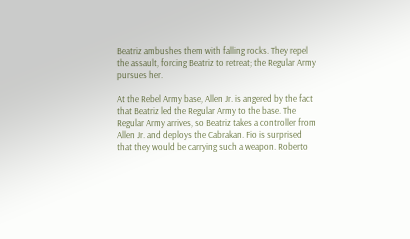Beatriz ambushes them with falling rocks. They repel the assault, forcing Beatriz to retreat; the Regular Army pursues her.

At the Rebel Army base, Allen Jr. is angered by the fact that Beatriz led the Regular Army to the base. The Regular Army arrives, so Beatriz takes a controller from Allen Jr. and deploys the Cabrakan. Fio is surprised that they would be carrying such a weapon. Roberto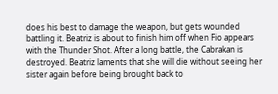does his best to damage the weapon, but gets wounded battling it. Beatriz is about to finish him off when Fio appears with the Thunder Shot. After a long battle, the Cabrakan is destroyed. Beatriz laments that she will die without seeing her sister again before being brought back to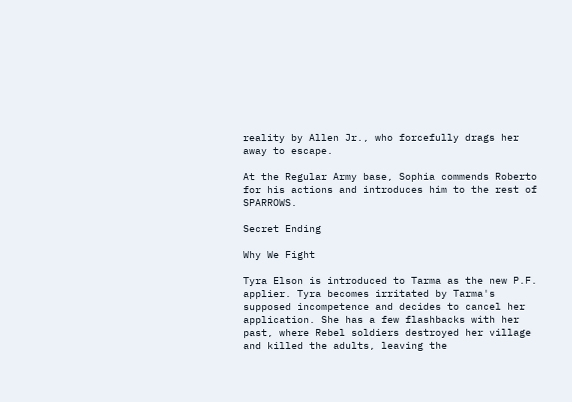reality by Allen Jr., who forcefully drags her away to escape.

At the Regular Army base, Sophia commends Roberto for his actions and introduces him to the rest of SPARROWS.

Secret Ending

Why We Fight

Tyra Elson is introduced to Tarma as the new P.F. applier. Tyra becomes irritated by Tarma's supposed incompetence and decides to cancel her application. She has a few flashbacks with her past, where Rebel soldiers destroyed her village and killed the adults, leaving the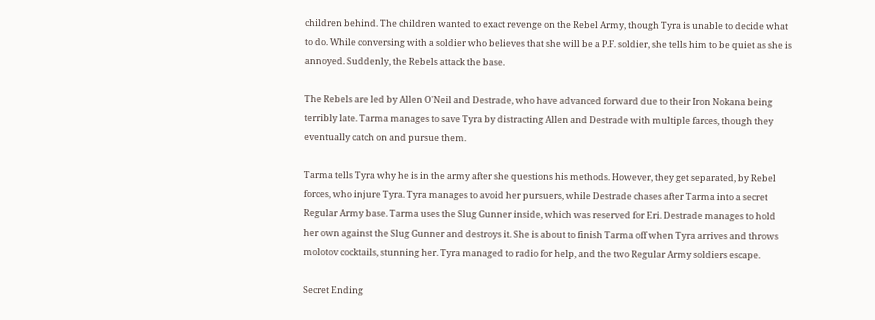children behind. The children wanted to exact revenge on the Rebel Army, though Tyra is unable to decide what to do. While conversing with a soldier who believes that she will be a P.F. soldier, she tells him to be quiet as she is annoyed. Suddenly, the Rebels attack the base.

The Rebels are led by Allen O'Neil and Destrade, who have advanced forward due to their Iron Nokana being terribly late. Tarma manages to save Tyra by distracting Allen and Destrade with multiple farces, though they eventually catch on and pursue them.

Tarma tells Tyra why he is in the army after she questions his methods. However, they get separated, by Rebel forces, who injure Tyra. Tyra manages to avoid her pursuers, while Destrade chases after Tarma into a secret Regular Army base. Tarma uses the Slug Gunner inside, which was reserved for Eri. Destrade manages to hold her own against the Slug Gunner and destroys it. She is about to finish Tarma off when Tyra arrives and throws molotov cocktails, stunning her. Tyra managed to radio for help, and the two Regular Army soldiers escape.

Secret Ending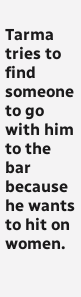Tarma tries to find someone to go with him to the bar because he wants to hit on women.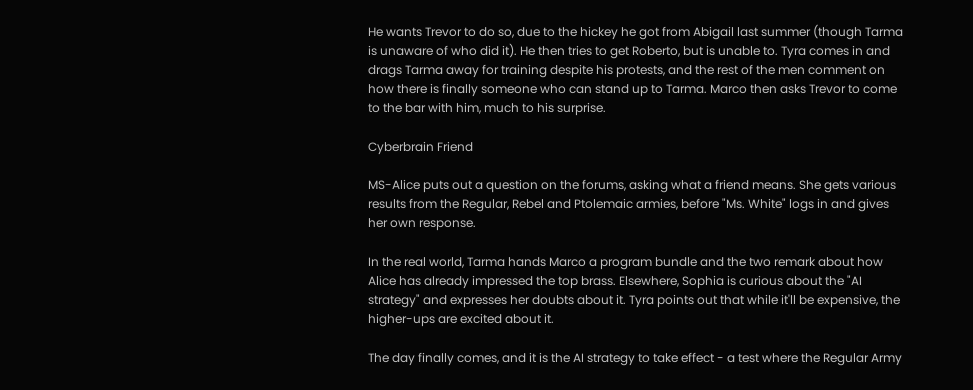He wants Trevor to do so, due to the hickey he got from Abigail last summer (though Tarma is unaware of who did it). He then tries to get Roberto, but is unable to. Tyra comes in and drags Tarma away for training despite his protests, and the rest of the men comment on how there is finally someone who can stand up to Tarma. Marco then asks Trevor to come to the bar with him, much to his surprise.

Cyberbrain Friend

MS-Alice puts out a question on the forums, asking what a friend means. She gets various results from the Regular, Rebel and Ptolemaic armies, before "Ms. White" logs in and gives her own response.

In the real world, Tarma hands Marco a program bundle and the two remark about how Alice has already impressed the top brass. Elsewhere, Sophia is curious about the "AI strategy" and expresses her doubts about it. Tyra points out that while it'll be expensive, the higher-ups are excited about it.

The day finally comes, and it is the AI strategy to take effect - a test where the Regular Army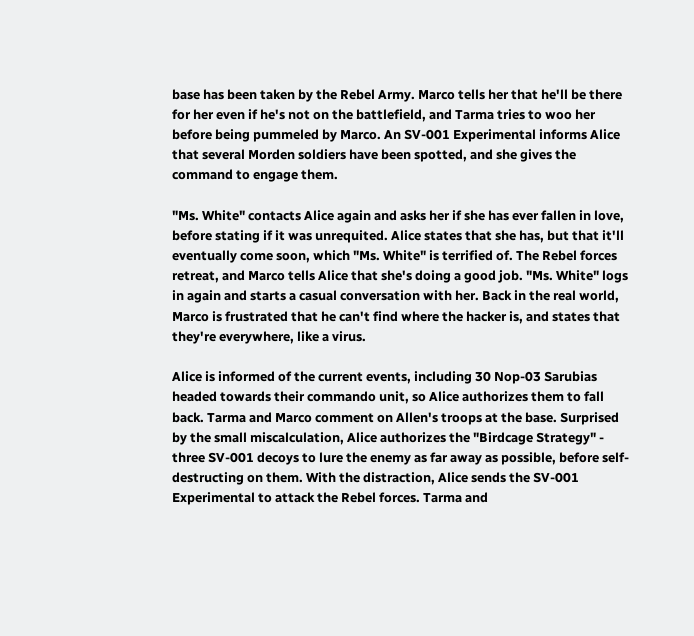base has been taken by the Rebel Army. Marco tells her that he'll be there for her even if he's not on the battlefield, and Tarma tries to woo her before being pummeled by Marco. An SV-001 Experimental informs Alice that several Morden soldiers have been spotted, and she gives the command to engage them.

"Ms. White" contacts Alice again and asks her if she has ever fallen in love, before stating if it was unrequited. Alice states that she has, but that it'll eventually come soon, which "Ms. White" is terrified of. The Rebel forces retreat, and Marco tells Alice that she's doing a good job. "Ms. White" logs in again and starts a casual conversation with her. Back in the real world, Marco is frustrated that he can't find where the hacker is, and states that they're everywhere, like a virus.

Alice is informed of the current events, including 30 Nop-03 Sarubias headed towards their commando unit, so Alice authorizes them to fall back. Tarma and Marco comment on Allen's troops at the base. Surprised by the small miscalculation, Alice authorizes the "Birdcage Strategy" - three SV-001 decoys to lure the enemy as far away as possible, before self-destructing on them. With the distraction, Alice sends the SV-001 Experimental to attack the Rebel forces. Tarma and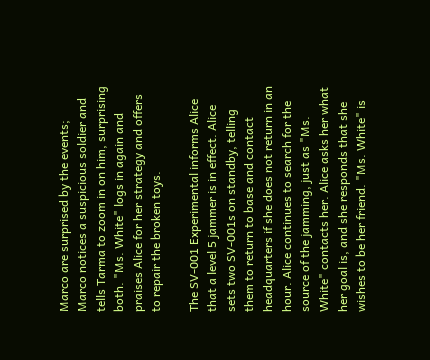Marco are surprised by the events; Marco notices a suspicious soldier and tells Tarma to zoom in on him, surprising both. "Ms. White" logs in again and praises Alice for her strategy and offers to repair the broken toys.

The SV-001 Experimental informs Alice that a level 5 jammer is in effect. Alice sets two SV-001s on standby, telling them to return to base and contact headquarters if she does not return in an hour. Alice continues to search for the source of the jamming, just as "Ms. White" contacts her. Alice asks her what her goal is, and she responds that she wishes to be her friend. "Ms. White" is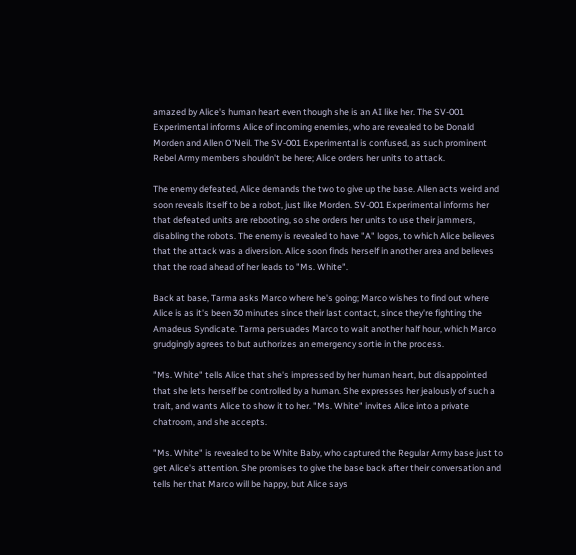amazed by Alice's human heart even though she is an AI like her. The SV-001 Experimental informs Alice of incoming enemies, who are revealed to be Donald Morden and Allen O'Neil. The SV-001 Experimental is confused, as such prominent Rebel Army members shouldn't be here; Alice orders her units to attack.

The enemy defeated, Alice demands the two to give up the base. Allen acts weird and soon reveals itself to be a robot, just like Morden. SV-001 Experimental informs her that defeated units are rebooting, so she orders her units to use their jammers, disabling the robots. The enemy is revealed to have "A" logos, to which Alice believes that the attack was a diversion. Alice soon finds herself in another area and believes that the road ahead of her leads to "Ms. White".

Back at base, Tarma asks Marco where he's going; Marco wishes to find out where Alice is as it's been 30 minutes since their last contact, since they're fighting the Amadeus Syndicate. Tarma persuades Marco to wait another half hour, which Marco grudgingly agrees to but authorizes an emergency sortie in the process.

"Ms. White" tells Alice that she's impressed by her human heart, but disappointed that she lets herself be controlled by a human. She expresses her jealously of such a trait, and wants Alice to show it to her. "Ms. White" invites Alice into a private chatroom, and she accepts.

"Ms. White" is revealed to be White Baby, who captured the Regular Army base just to get Alice's attention. She promises to give the base back after their conversation and tells her that Marco will be happy, but Alice says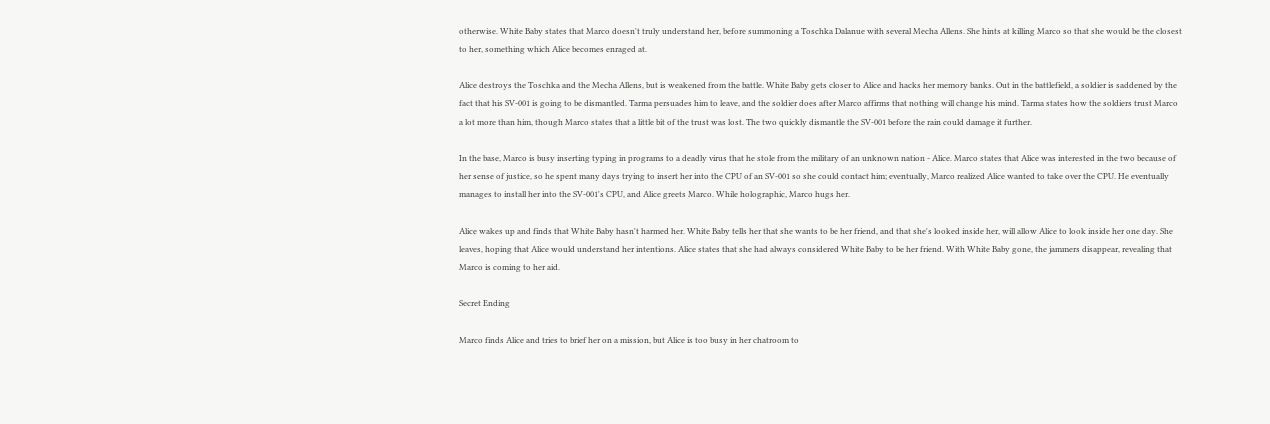otherwise. White Baby states that Marco doesn't truly understand her, before summoning a Toschka Dalanue with several Mecha Allens. She hints at killing Marco so that she would be the closest to her, something which Alice becomes enraged at.

Alice destroys the Toschka and the Mecha Allens, but is weakened from the battle. White Baby gets closer to Alice and hacks her memory banks. Out in the battlefield, a soldier is saddened by the fact that his SV-001 is going to be dismantled. Tarma persuades him to leave, and the soldier does after Marco affirms that nothing will change his mind. Tarma states how the soldiers trust Marco a lot more than him, though Marco states that a little bit of the trust was lost. The two quickly dismantle the SV-001 before the rain could damage it further.

In the base, Marco is busy inserting typing in programs to a deadly virus that he stole from the military of an unknown nation - Alice. Marco states that Alice was interested in the two because of her sense of justice, so he spent many days trying to insert her into the CPU of an SV-001 so she could contact him; eventually, Marco realized Alice wanted to take over the CPU. He eventually manages to install her into the SV-001's CPU, and Alice greets Marco. While holographic, Marco hugs her.

Alice wakes up and finds that White Baby hasn't harmed her. White Baby tells her that she wants to be her friend, and that she's looked inside her, will allow Alice to look inside her one day. She leaves, hoping that Alice would understand her intentions. Alice states that she had always considered White Baby to be her friend. With White Baby gone, the jammers disappear, revealing that Marco is coming to her aid.

Secret Ending

Marco finds Alice and tries to brief her on a mission, but Alice is too busy in her chatroom to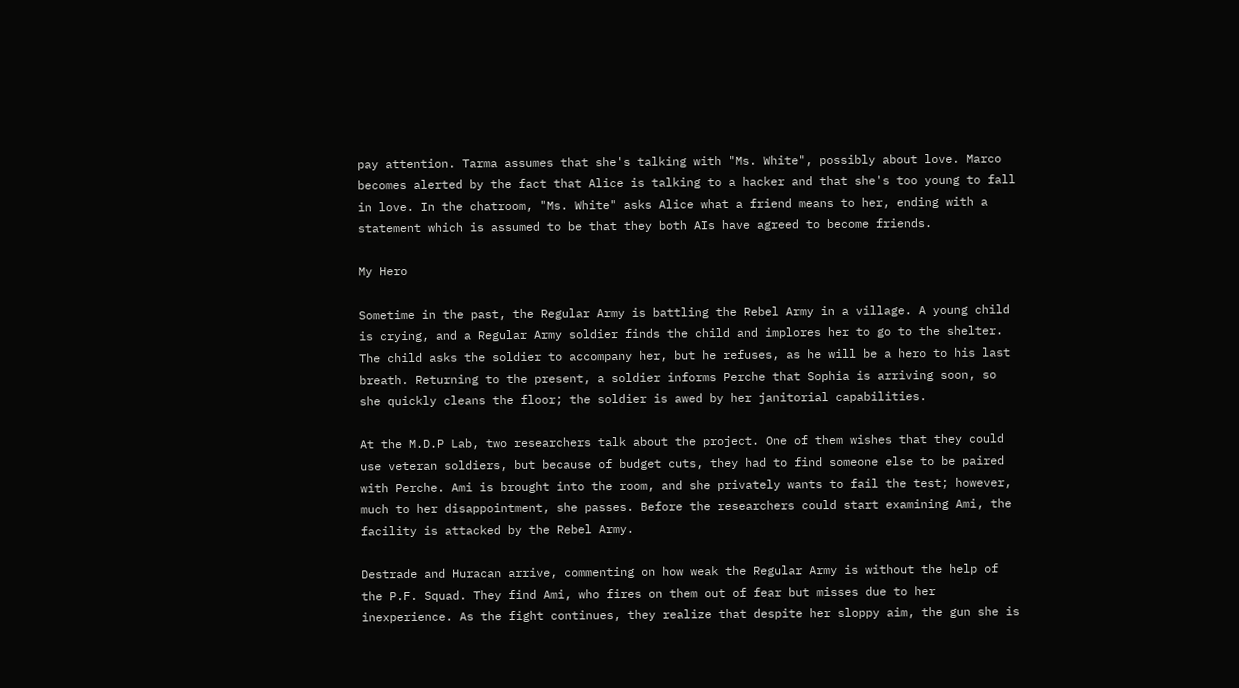pay attention. Tarma assumes that she's talking with "Ms. White", possibly about love. Marco becomes alerted by the fact that Alice is talking to a hacker and that she's too young to fall in love. In the chatroom, "Ms. White" asks Alice what a friend means to her, ending with a statement which is assumed to be that they both AIs have agreed to become friends.

My Hero

Sometime in the past, the Regular Army is battling the Rebel Army in a village. A young child is crying, and a Regular Army soldier finds the child and implores her to go to the shelter. The child asks the soldier to accompany her, but he refuses, as he will be a hero to his last breath. Returning to the present, a soldier informs Perche that Sophia is arriving soon, so she quickly cleans the floor; the soldier is awed by her janitorial capabilities.

At the M.D.P Lab, two researchers talk about the project. One of them wishes that they could use veteran soldiers, but because of budget cuts, they had to find someone else to be paired with Perche. Ami is brought into the room, and she privately wants to fail the test; however, much to her disappointment, she passes. Before the researchers could start examining Ami, the facility is attacked by the Rebel Army.

Destrade and Huracan arrive, commenting on how weak the Regular Army is without the help of the P.F. Squad. They find Ami, who fires on them out of fear but misses due to her inexperience. As the fight continues, they realize that despite her sloppy aim, the gun she is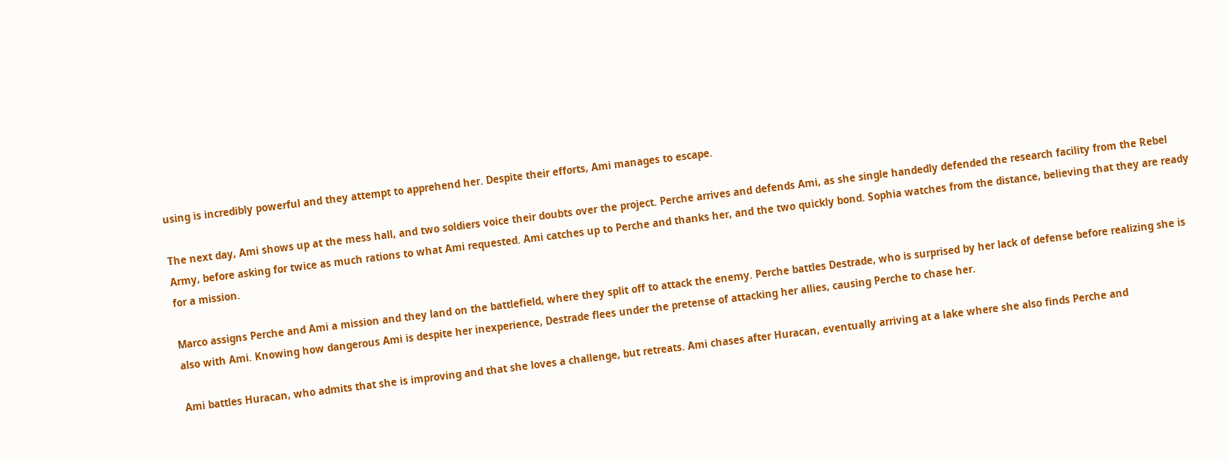using is incredibly powerful and they attempt to apprehend her. Despite their efforts, Ami manages to escape.

The next day, Ami shows up at the mess hall, and two soldiers voice their doubts over the project. Perche arrives and defends Ami, as she single handedly defended the research facility from the Rebel Army, before asking for twice as much rations to what Ami requested. Ami catches up to Perche and thanks her, and the two quickly bond. Sophia watches from the distance, believing that they are ready for a mission.

Marco assigns Perche and Ami a mission and they land on the battlefield, where they split off to attack the enemy. Perche battles Destrade, who is surprised by her lack of defense before realizing she is also with Ami. Knowing how dangerous Ami is despite her inexperience, Destrade flees under the pretense of attacking her allies, causing Perche to chase her.

Ami battles Huracan, who admits that she is improving and that she loves a challenge, but retreats. Ami chases after Huracan, eventually arriving at a lake where she also finds Perche and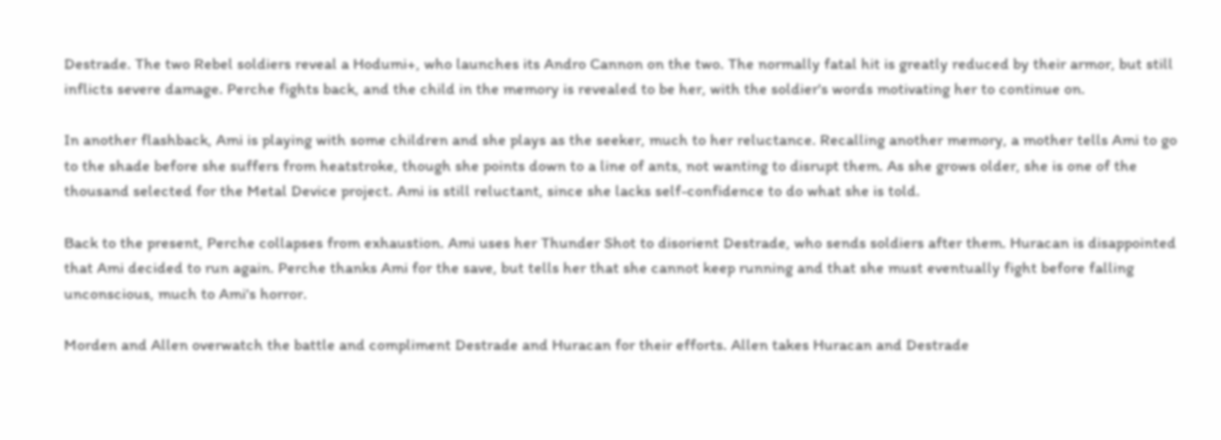Destrade. The two Rebel soldiers reveal a Hodumi+, who launches its Andro Cannon on the two. The normally fatal hit is greatly reduced by their armor, but still inflicts severe damage. Perche fights back, and the child in the memory is revealed to be her, with the soldier's words motivating her to continue on.

In another flashback, Ami is playing with some children and she plays as the seeker, much to her reluctance. Recalling another memory, a mother tells Ami to go to the shade before she suffers from heatstroke, though she points down to a line of ants, not wanting to disrupt them. As she grows older, she is one of the thousand selected for the Metal Device project. Ami is still reluctant, since she lacks self-confidence to do what she is told.

Back to the present, Perche collapses from exhaustion. Ami uses her Thunder Shot to disorient Destrade, who sends soldiers after them. Huracan is disappointed that Ami decided to run again. Perche thanks Ami for the save, but tells her that she cannot keep running and that she must eventually fight before falling unconscious, much to Ami's horror.

Morden and Allen overwatch the battle and compliment Destrade and Huracan for their efforts. Allen takes Huracan and Destrade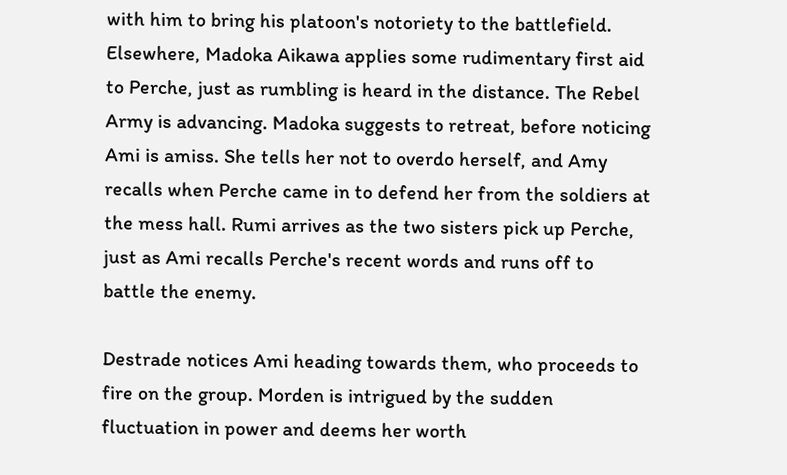with him to bring his platoon's notoriety to the battlefield. Elsewhere, Madoka Aikawa applies some rudimentary first aid to Perche, just as rumbling is heard in the distance. The Rebel Army is advancing. Madoka suggests to retreat, before noticing Ami is amiss. She tells her not to overdo herself, and Amy recalls when Perche came in to defend her from the soldiers at the mess hall. Rumi arrives as the two sisters pick up Perche, just as Ami recalls Perche's recent words and runs off to battle the enemy.

Destrade notices Ami heading towards them, who proceeds to fire on the group. Morden is intrigued by the sudden fluctuation in power and deems her worth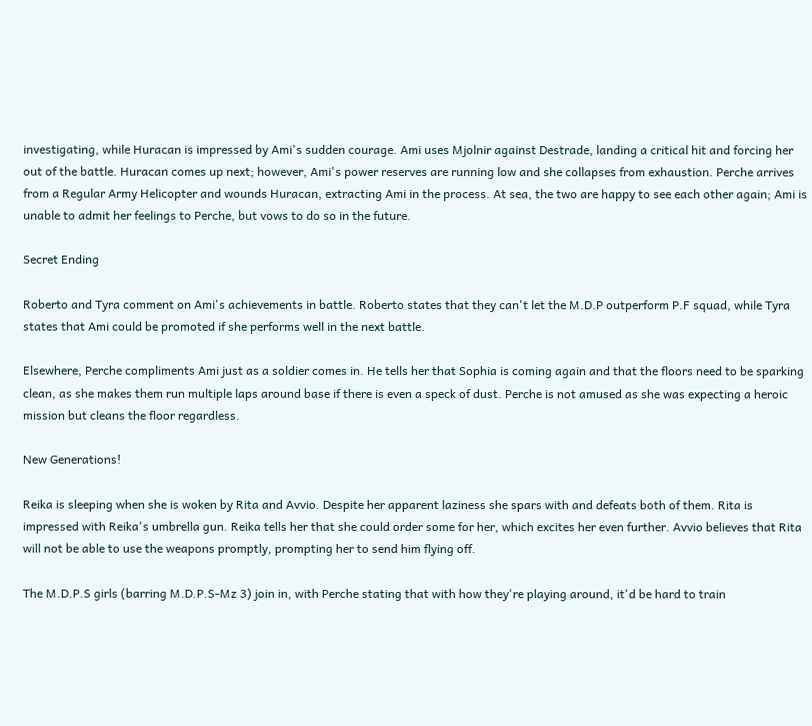investigating, while Huracan is impressed by Ami's sudden courage. Ami uses Mjolnir against Destrade, landing a critical hit and forcing her out of the battle. Huracan comes up next; however, Ami's power reserves are running low and she collapses from exhaustion. Perche arrives from a Regular Army Helicopter and wounds Huracan, extracting Ami in the process. At sea, the two are happy to see each other again; Ami is unable to admit her feelings to Perche, but vows to do so in the future.

Secret Ending

Roberto and Tyra comment on Ami's achievements in battle. Roberto states that they can't let the M.D.P outperform P.F squad, while Tyra states that Ami could be promoted if she performs well in the next battle.

Elsewhere, Perche compliments Ami just as a soldier comes in. He tells her that Sophia is coming again and that the floors need to be sparking clean, as she makes them run multiple laps around base if there is even a speck of dust. Perche is not amused as she was expecting a heroic mission but cleans the floor regardless.

New Generations!

Reika is sleeping when she is woken by Rita and Avvio. Despite her apparent laziness she spars with and defeats both of them. Rita is impressed with Reika's umbrella gun. Reika tells her that she could order some for her, which excites her even further. Avvio believes that Rita will not be able to use the weapons promptly, prompting her to send him flying off.

The M.D.P.S girls (barring M.D.P.S-Mz 3) join in, with Perche stating that with how they're playing around, it'd be hard to train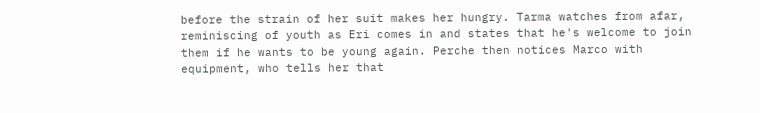before the strain of her suit makes her hungry. Tarma watches from afar, reminiscing of youth as Eri comes in and states that he's welcome to join them if he wants to be young again. Perche then notices Marco with equipment, who tells her that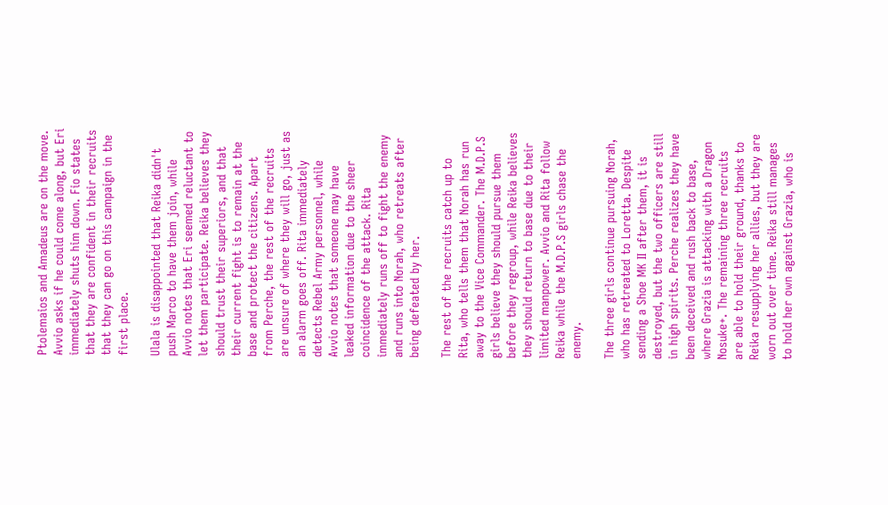Ptolemaios and Amadeus are on the move. Avvio asks if he could come along, but Eri immediately shuts him down. Fio states that they are confident in their recruits that they can go on this campaign in the first place.

Ulala is disappointed that Reika didn't push Marco to have them join, while Avvio notes that Eri seemed reluctant to let them participate. Reika believes they should trust their superiors, and that their current fight is to remain at the base and protect the citizens. Apart from Perche, the rest of the recruits are unsure of where they will go, just as an alarm goes off. Rita immediately detects Rebel Army personnel, while Avvio notes that someone may have leaked information due to the sheer coincidence of the attack. Rita immediately runs off to fight the enemy and runs into Norah, who retreats after being defeated by her.

The rest of the recruits catch up to Rita, who tells them that Norah has run away to the Vice Commander. The M.D.P.S girls believe they should pursue them before they regroup, while Reika believes they should return to base due to their limited manpower. Avvio and Rita follow Reika while the M.D.P.S girls chase the enemy.

The three girls continue pursuing Norah, who has retreated to Loretta. Despite sending a Shoe MK II after them, it is destroyed, but the two officers are still in high spirits. Perche realizes they have been deceived and rush back to base, where Grazia is attacking with a Dragon Nosuke+. The remaining three recruits are able to hold their ground, thanks to Reika resupplying her allies, but they are worn out over time. Reika still manages to hold her own against Grazia, who is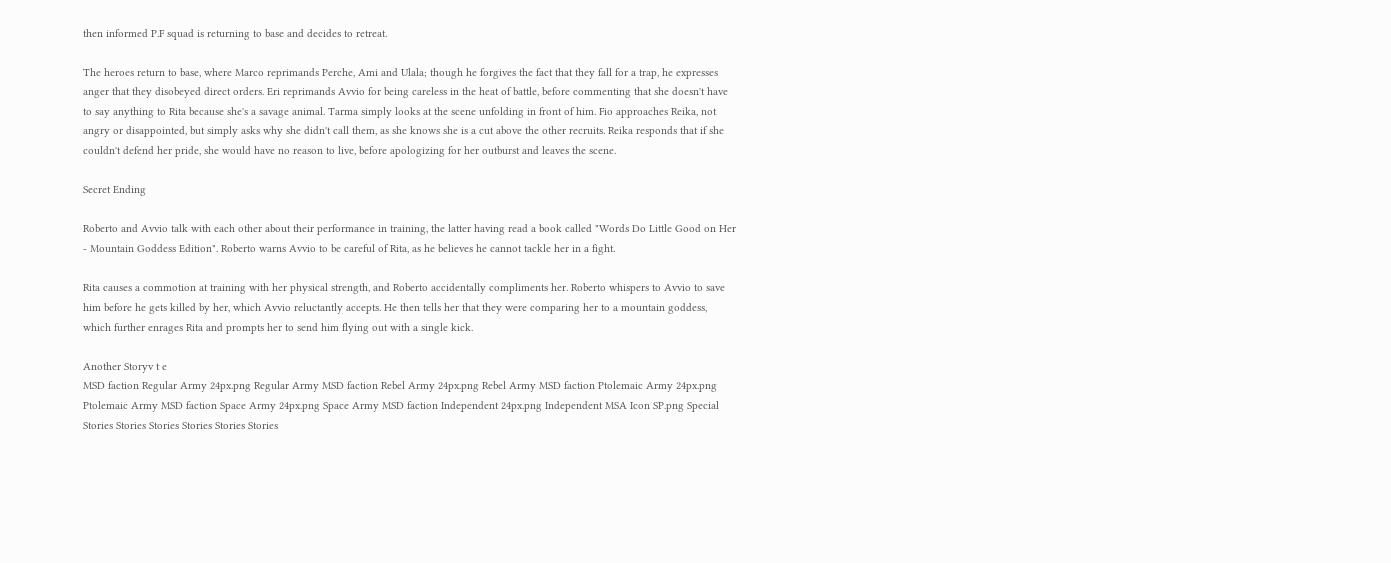then informed P.F squad is returning to base and decides to retreat.

The heroes return to base, where Marco reprimands Perche, Ami and Ulala; though he forgives the fact that they fall for a trap, he expresses anger that they disobeyed direct orders. Eri reprimands Avvio for being careless in the heat of battle, before commenting that she doesn't have to say anything to Rita because she's a savage animal. Tarma simply looks at the scene unfolding in front of him. Fio approaches Reika, not angry or disappointed, but simply asks why she didn't call them, as she knows she is a cut above the other recruits. Reika responds that if she couldn't defend her pride, she would have no reason to live, before apologizing for her outburst and leaves the scene.

Secret Ending

Roberto and Avvio talk with each other about their performance in training, the latter having read a book called "Words Do Little Good on Her - Mountain Goddess Edition". Roberto warns Avvio to be careful of Rita, as he believes he cannot tackle her in a fight.

Rita causes a commotion at training with her physical strength, and Roberto accidentally compliments her. Roberto whispers to Avvio to save him before he gets killed by her, which Avvio reluctantly accepts. He then tells her that they were comparing her to a mountain goddess, which further enrages Rita and prompts her to send him flying out with a single kick.

Another Storyv t e
MSD faction Regular Army 24px.png Regular Army MSD faction Rebel Army 24px.png Rebel Army MSD faction Ptolemaic Army 24px.png Ptolemaic Army MSD faction Space Army 24px.png Space Army MSD faction Independent 24px.png Independent MSA Icon SP.png Special
Stories Stories Stories Stories Stories Stories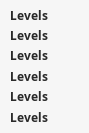Levels Levels Levels Levels Levels Levels